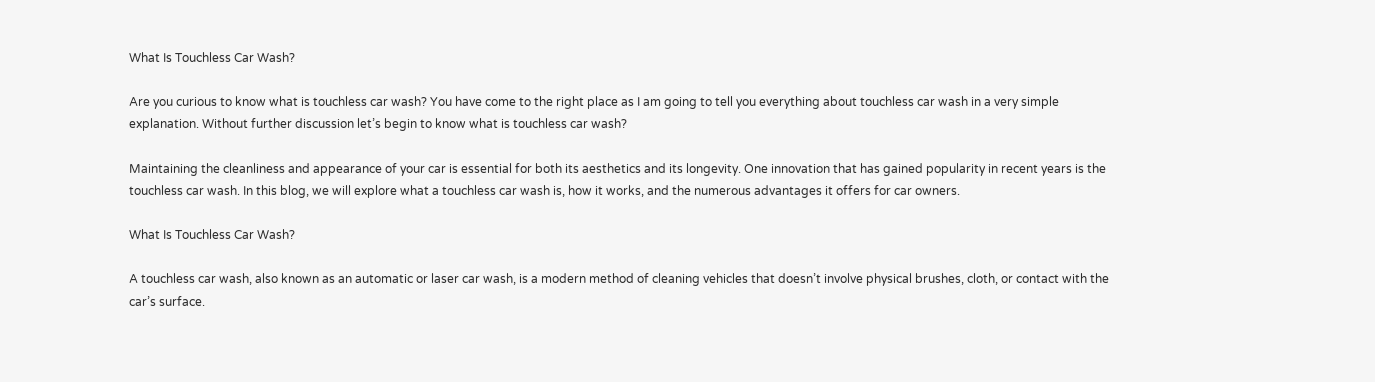What Is Touchless Car Wash?

Are you curious to know what is touchless car wash? You have come to the right place as I am going to tell you everything about touchless car wash in a very simple explanation. Without further discussion let’s begin to know what is touchless car wash?

Maintaining the cleanliness and appearance of your car is essential for both its aesthetics and its longevity. One innovation that has gained popularity in recent years is the touchless car wash. In this blog, we will explore what a touchless car wash is, how it works, and the numerous advantages it offers for car owners.

What Is Touchless Car Wash?

A touchless car wash, also known as an automatic or laser car wash, is a modern method of cleaning vehicles that doesn’t involve physical brushes, cloth, or contact with the car’s surface.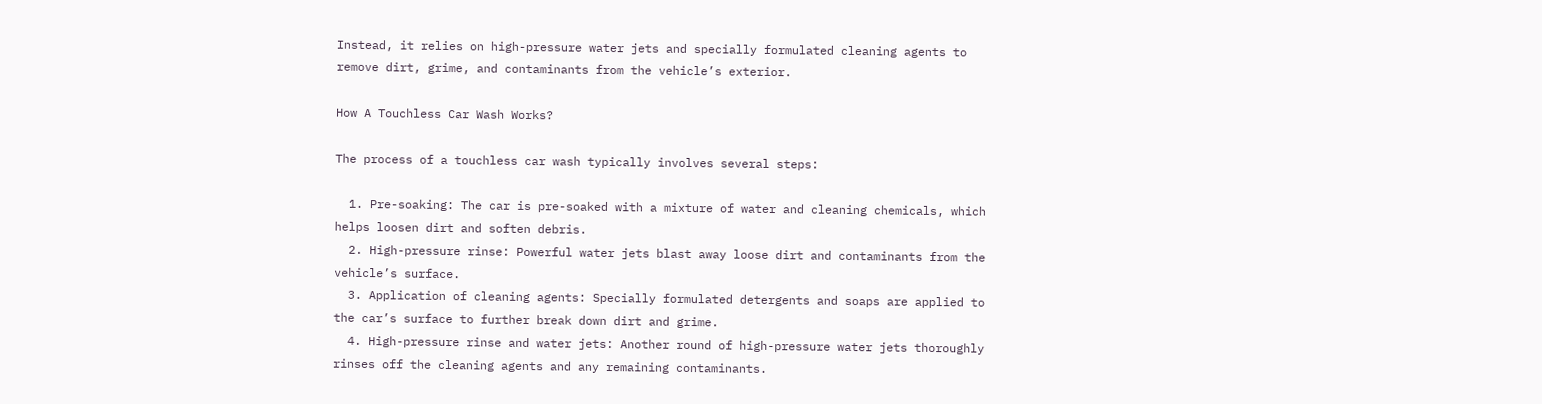Instead, it relies on high-pressure water jets and specially formulated cleaning agents to remove dirt, grime, and contaminants from the vehicle’s exterior.

How A Touchless Car Wash Works?

The process of a touchless car wash typically involves several steps:

  1. Pre-soaking: The car is pre-soaked with a mixture of water and cleaning chemicals, which helps loosen dirt and soften debris.
  2. High-pressure rinse: Powerful water jets blast away loose dirt and contaminants from the vehicle’s surface.
  3. Application of cleaning agents: Specially formulated detergents and soaps are applied to the car’s surface to further break down dirt and grime.
  4. High-pressure rinse and water jets: Another round of high-pressure water jets thoroughly rinses off the cleaning agents and any remaining contaminants.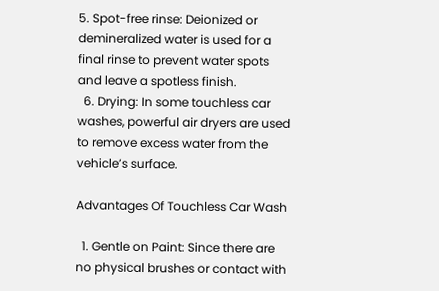5. Spot-free rinse: Deionized or demineralized water is used for a final rinse to prevent water spots and leave a spotless finish.
  6. Drying: In some touchless car washes, powerful air dryers are used to remove excess water from the vehicle’s surface.

Advantages Of Touchless Car Wash

  1. Gentle on Paint: Since there are no physical brushes or contact with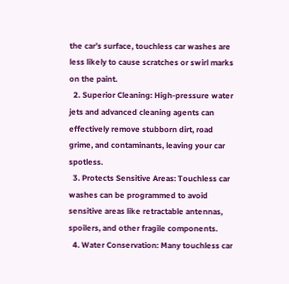the car’s surface, touchless car washes are less likely to cause scratches or swirl marks on the paint.
  2. Superior Cleaning: High-pressure water jets and advanced cleaning agents can effectively remove stubborn dirt, road grime, and contaminants, leaving your car spotless.
  3. Protects Sensitive Areas: Touchless car washes can be programmed to avoid sensitive areas like retractable antennas, spoilers, and other fragile components.
  4. Water Conservation: Many touchless car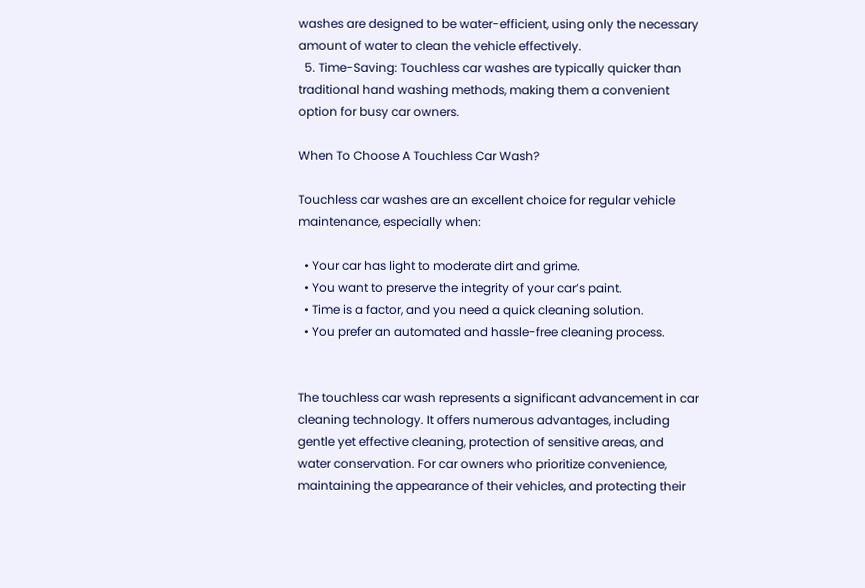washes are designed to be water-efficient, using only the necessary amount of water to clean the vehicle effectively.
  5. Time-Saving: Touchless car washes are typically quicker than traditional hand washing methods, making them a convenient option for busy car owners.

When To Choose A Touchless Car Wash?

Touchless car washes are an excellent choice for regular vehicle maintenance, especially when:

  • Your car has light to moderate dirt and grime.
  • You want to preserve the integrity of your car’s paint.
  • Time is a factor, and you need a quick cleaning solution.
  • You prefer an automated and hassle-free cleaning process.


The touchless car wash represents a significant advancement in car cleaning technology. It offers numerous advantages, including gentle yet effective cleaning, protection of sensitive areas, and water conservation. For car owners who prioritize convenience, maintaining the appearance of their vehicles, and protecting their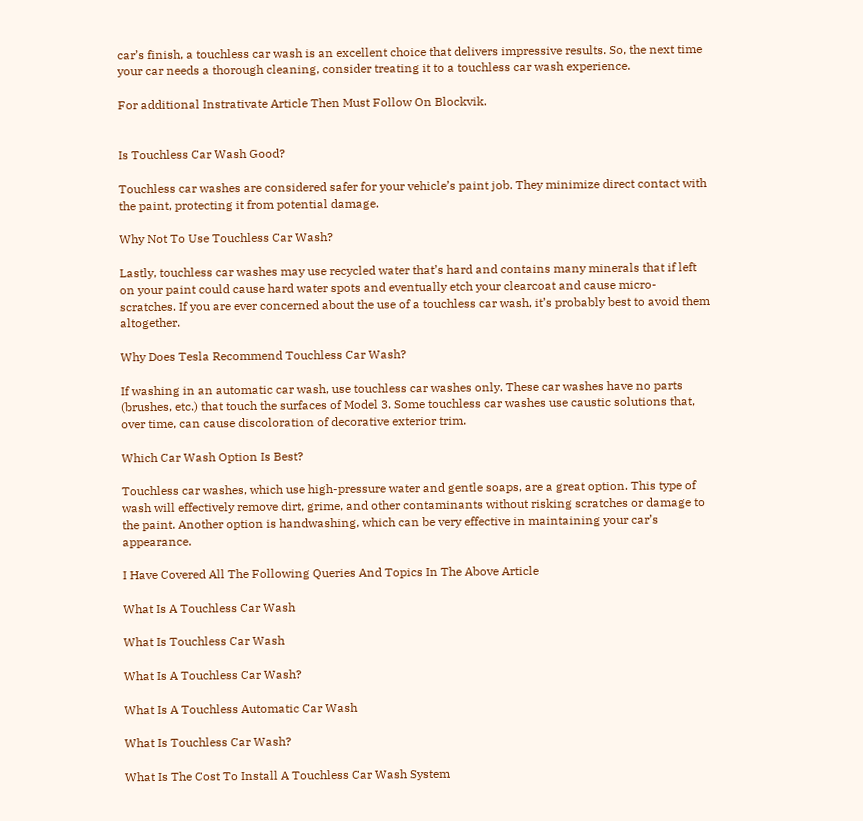car’s finish, a touchless car wash is an excellent choice that delivers impressive results. So, the next time your car needs a thorough cleaning, consider treating it to a touchless car wash experience.

For additional Instrativate Article Then Must Follow On Blockvik.


Is Touchless Car Wash Good?

Touchless car washes are considered safer for your vehicle’s paint job. They minimize direct contact with the paint, protecting it from potential damage.

Why Not To Use Touchless Car Wash?

Lastly, touchless car washes may use recycled water that’s hard and contains many minerals that if left on your paint could cause hard water spots and eventually etch your clearcoat and cause micro-scratches. If you are ever concerned about the use of a touchless car wash, it’s probably best to avoid them altogether.

Why Does Tesla Recommend Touchless Car Wash?

If washing in an automatic car wash, use touchless car washes only. These car washes have no parts (brushes, etc.) that touch the surfaces of Model 3. Some touchless car washes use caustic solutions that, over time, can cause discoloration of decorative exterior trim.

Which Car Wash Option Is Best?

Touchless car washes, which use high-pressure water and gentle soaps, are a great option. This type of wash will effectively remove dirt, grime, and other contaminants without risking scratches or damage to the paint. Another option is handwashing, which can be very effective in maintaining your car’s appearance.

I Have Covered All The Following Queries And Topics In The Above Article

What Is A Touchless Car Wash

What Is Touchless Car Wash

What Is A Touchless Car Wash?

What Is A Touchless Automatic Car Wash

What Is Touchless Car Wash?

What Is The Cost To Install A Touchless Car Wash System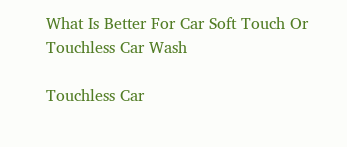What Is Better For Car Soft Touch Or Touchless Car Wash

Touchless Car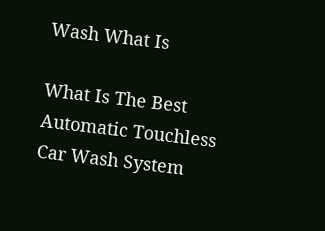Wash What Is

What Is The Best Automatic Touchless Car Wash System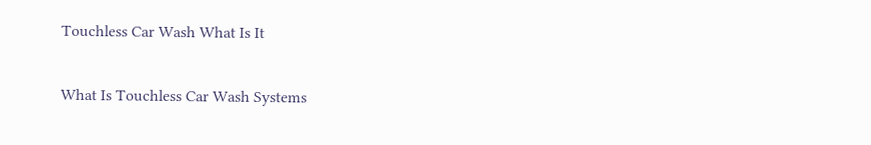Touchless Car Wash What Is It

What Is Touchless Car Wash Systems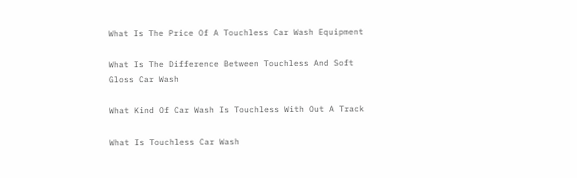What Is The Price Of A Touchless Car Wash Equipment

What Is The Difference Between Touchless And Soft Gloss Car Wash

What Kind Of Car Wash Is Touchless With Out A Track

What Is Touchless Car Wash